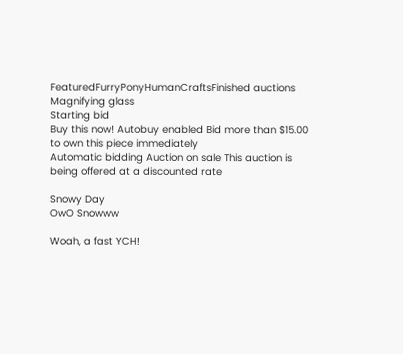FeaturedFurryPonyHumanCraftsFinished auctions
Magnifying glass
Starting bid
Buy this now! Autobuy enabled Bid more than $15.00 to own this piece immediately
Automatic bidding Auction on sale This auction is being offered at a discounted rate

Snowy Day
OwO Snowww

Woah, a fast YCH!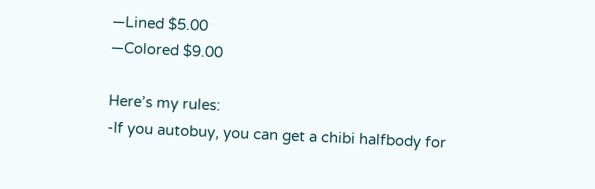—Lined $5.00
—Colored $9.00

Here’s my rules:
-If you autobuy, you can get a chibi halfbody for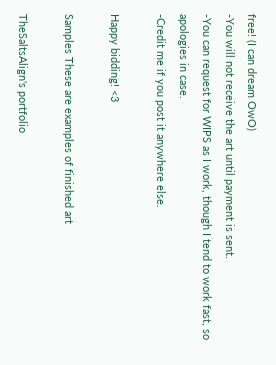free! (I can dream OwO)
-You will not receive the art until payment is sent.
-You can request for WIPS as I work, though I tend to work fast, so apologies in case.
-Credit me if you post it anywhere else.

Happy bidding! <3

Samples These are examples of finished art

TheSaltsAlign's portfolio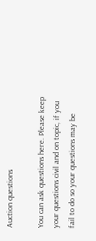Auction questions

You can ask questions here. Please keep your questions civil and on topic, if you fail to do so your questions may be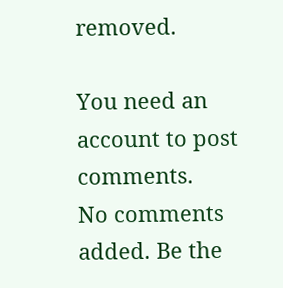removed.

You need an account to post comments.
No comments added. Be the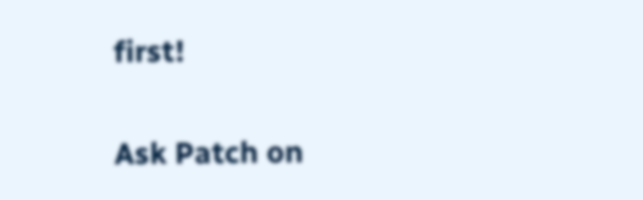first!

Ask Patch on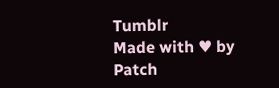Tumblr
Made with ♥ by Patch